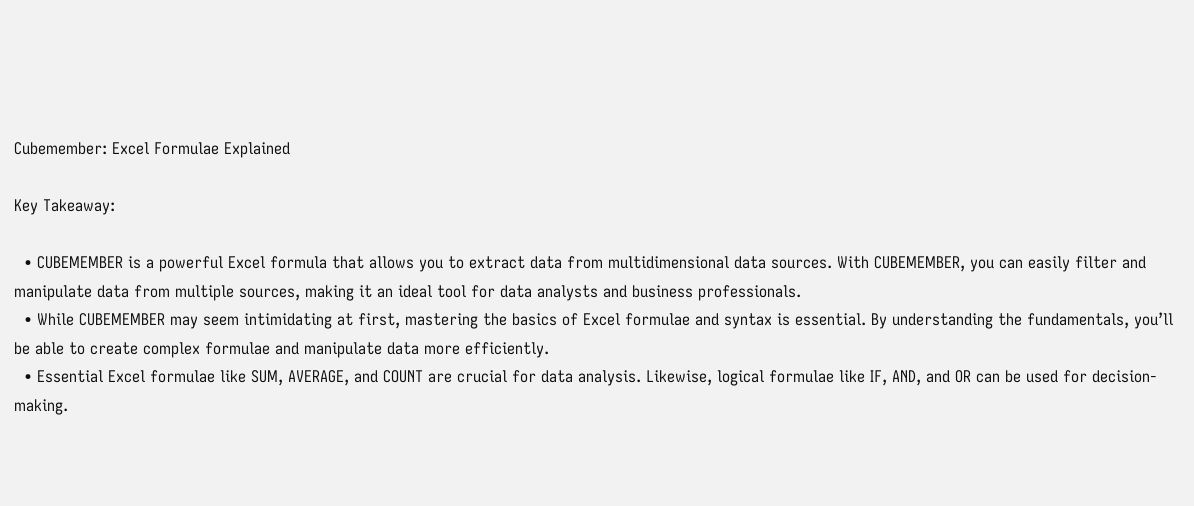Cubemember: Excel Formulae Explained

Key Takeaway:

  • CUBEMEMBER is a powerful Excel formula that allows you to extract data from multidimensional data sources. With CUBEMEMBER, you can easily filter and manipulate data from multiple sources, making it an ideal tool for data analysts and business professionals.
  • While CUBEMEMBER may seem intimidating at first, mastering the basics of Excel formulae and syntax is essential. By understanding the fundamentals, you’ll be able to create complex formulae and manipulate data more efficiently.
  • Essential Excel formulae like SUM, AVERAGE, and COUNT are crucial for data analysis. Likewise, logical formulae like IF, AND, and OR can be used for decision-making.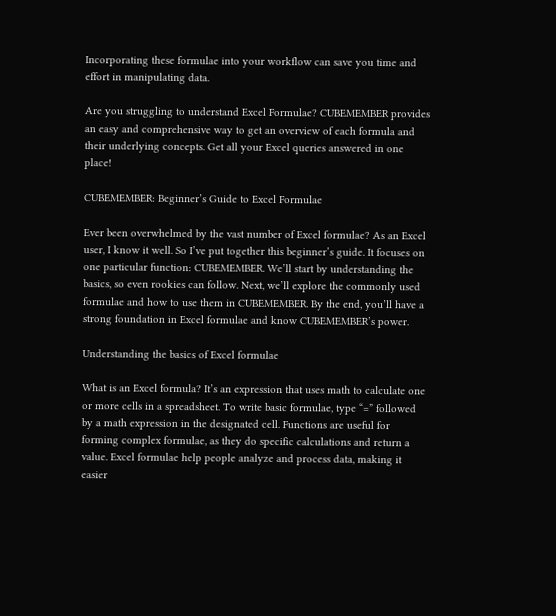Incorporating these formulae into your workflow can save you time and effort in manipulating data.

Are you struggling to understand Excel Formulae? CUBEMEMBER provides an easy and comprehensive way to get an overview of each formula and their underlying concepts. Get all your Excel queries answered in one place!

CUBEMEMBER: Beginner’s Guide to Excel Formulae

Ever been overwhelmed by the vast number of Excel formulae? As an Excel user, I know it well. So I’ve put together this beginner’s guide. It focuses on one particular function: CUBEMEMBER. We’ll start by understanding the basics, so even rookies can follow. Next, we’ll explore the commonly used formulae and how to use them in CUBEMEMBER. By the end, you’ll have a strong foundation in Excel formulae and know CUBEMEMBER’s power.

Understanding the basics of Excel formulae

What is an Excel formula? It’s an expression that uses math to calculate one or more cells in a spreadsheet. To write basic formulae, type “=” followed by a math expression in the designated cell. Functions are useful for forming complex formulae, as they do specific calculations and return a value. Excel formulae help people analyze and process data, making it easier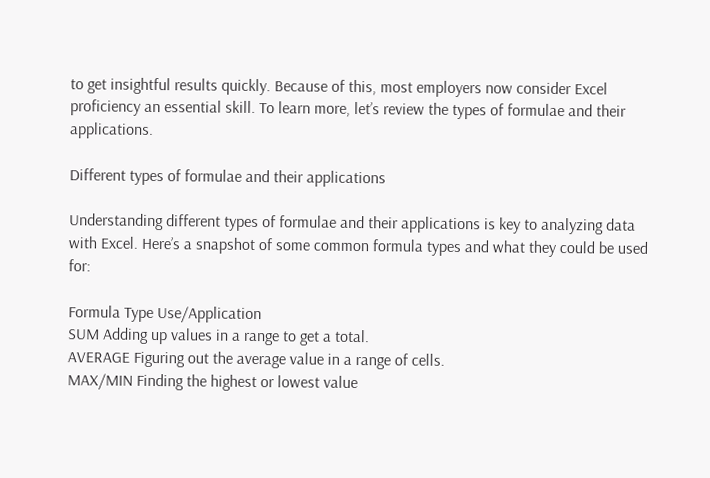to get insightful results quickly. Because of this, most employers now consider Excel proficiency an essential skill. To learn more, let’s review the types of formulae and their applications.

Different types of formulae and their applications

Understanding different types of formulae and their applications is key to analyzing data with Excel. Here’s a snapshot of some common formula types and what they could be used for:

Formula Type Use/Application
SUM Adding up values in a range to get a total.
AVERAGE Figuring out the average value in a range of cells.
MAX/MIN Finding the highest or lowest value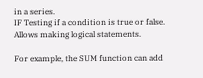in a series.
IF Testing if a condition is true or false. Allows making logical statements.

For example, the SUM function can add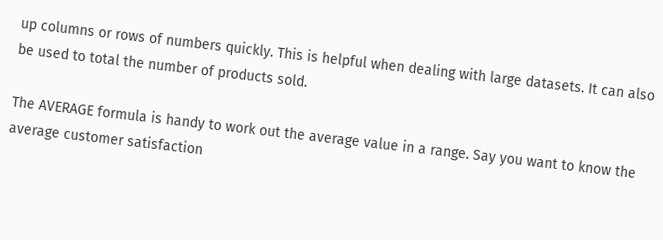up columns or rows of numbers quickly. This is helpful when dealing with large datasets. It can also be used to total the number of products sold.

The AVERAGE formula is handy to work out the average value in a range. Say you want to know the average customer satisfaction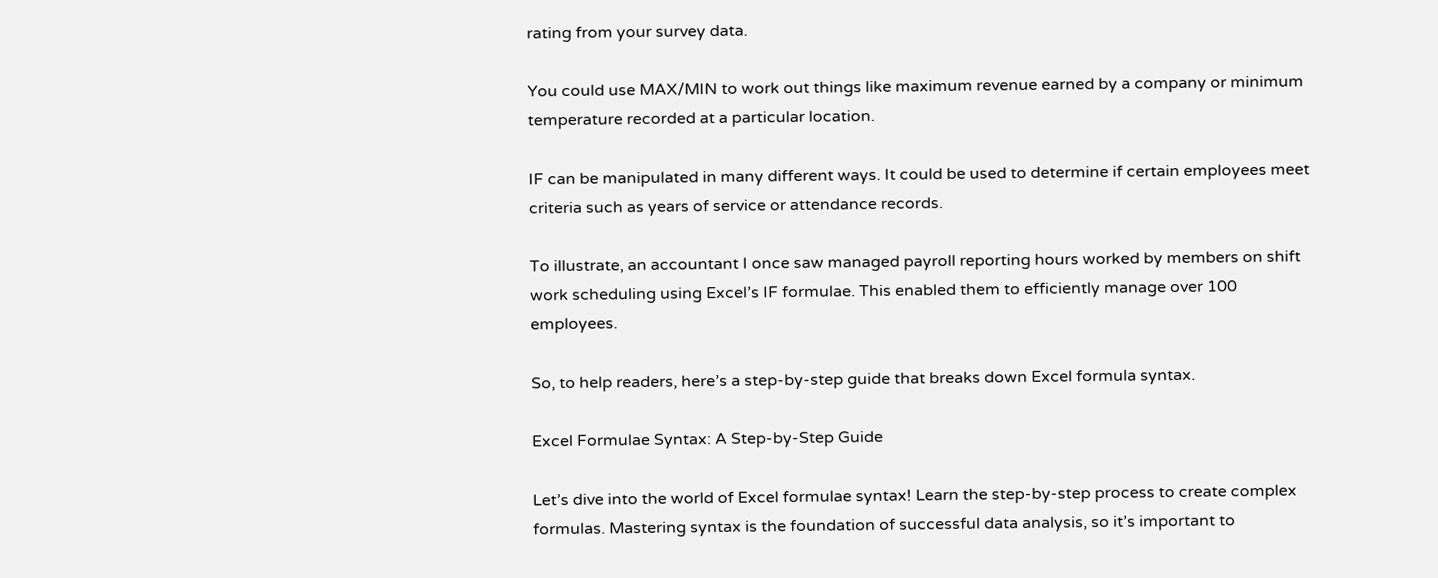rating from your survey data.

You could use MAX/MIN to work out things like maximum revenue earned by a company or minimum temperature recorded at a particular location.

IF can be manipulated in many different ways. It could be used to determine if certain employees meet criteria such as years of service or attendance records.

To illustrate, an accountant I once saw managed payroll reporting hours worked by members on shift work scheduling using Excel’s IF formulae. This enabled them to efficiently manage over 100 employees.

So, to help readers, here’s a step-by-step guide that breaks down Excel formula syntax.

Excel Formulae Syntax: A Step-by-Step Guide

Let’s dive into the world of Excel formulae syntax! Learn the step-by-step process to create complex formulas. Mastering syntax is the foundation of successful data analysis, so it’s important to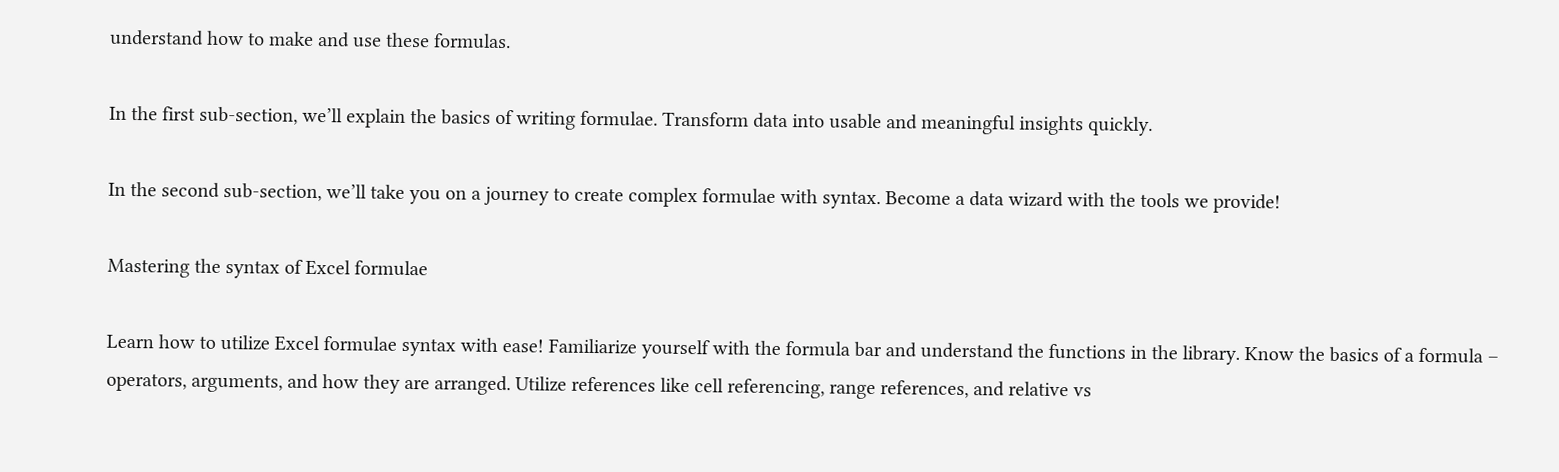understand how to make and use these formulas.

In the first sub-section, we’ll explain the basics of writing formulae. Transform data into usable and meaningful insights quickly.

In the second sub-section, we’ll take you on a journey to create complex formulae with syntax. Become a data wizard with the tools we provide!

Mastering the syntax of Excel formulae

Learn how to utilize Excel formulae syntax with ease! Familiarize yourself with the formula bar and understand the functions in the library. Know the basics of a formula – operators, arguments, and how they are arranged. Utilize references like cell referencing, range references, and relative vs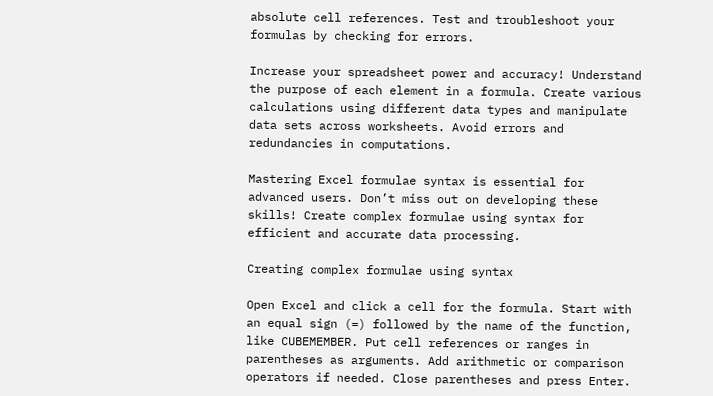absolute cell references. Test and troubleshoot your formulas by checking for errors.

Increase your spreadsheet power and accuracy! Understand the purpose of each element in a formula. Create various calculations using different data types and manipulate data sets across worksheets. Avoid errors and redundancies in computations.

Mastering Excel formulae syntax is essential for advanced users. Don’t miss out on developing these skills! Create complex formulae using syntax for efficient and accurate data processing.

Creating complex formulae using syntax

Open Excel and click a cell for the formula. Start with an equal sign (=) followed by the name of the function, like CUBEMEMBER. Put cell references or ranges in parentheses as arguments. Add arithmetic or comparison operators if needed. Close parentheses and press Enter.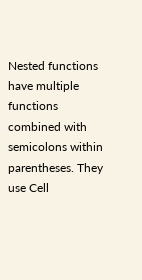Nested functions have multiple functions combined with semicolons within parentheses. They use Cell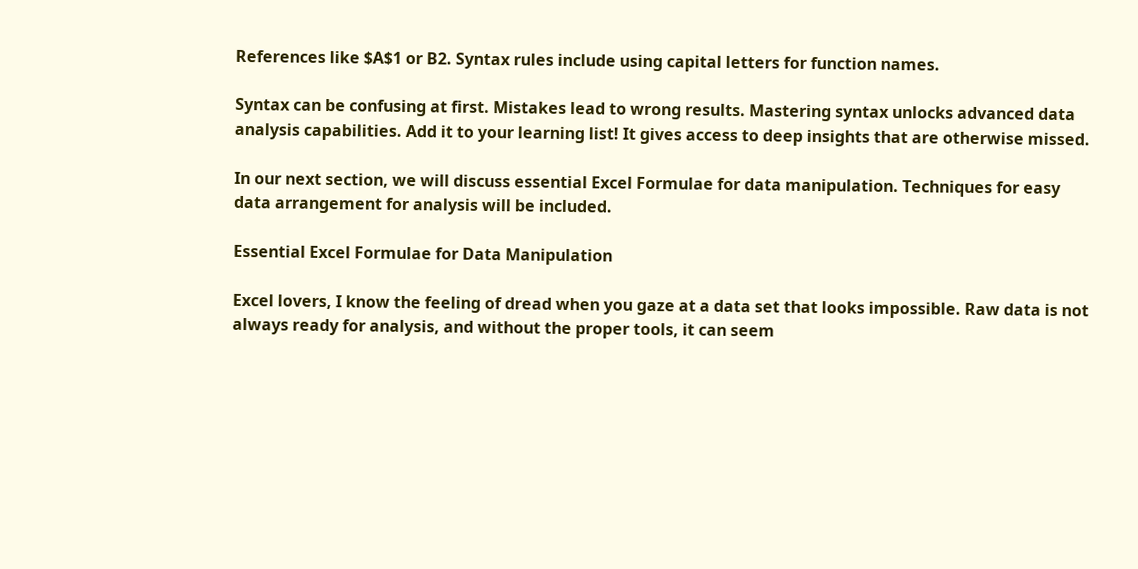References like $A$1 or B2. Syntax rules include using capital letters for function names.

Syntax can be confusing at first. Mistakes lead to wrong results. Mastering syntax unlocks advanced data analysis capabilities. Add it to your learning list! It gives access to deep insights that are otherwise missed.

In our next section, we will discuss essential Excel Formulae for data manipulation. Techniques for easy data arrangement for analysis will be included.

Essential Excel Formulae for Data Manipulation

Excel lovers, I know the feeling of dread when you gaze at a data set that looks impossible. Raw data is not always ready for analysis, and without the proper tools, it can seem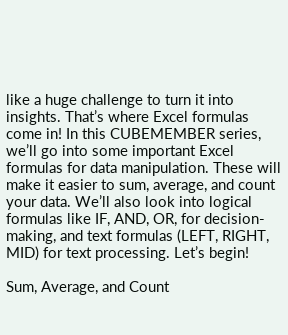like a huge challenge to turn it into insights. That’s where Excel formulas come in! In this CUBEMEMBER series, we’ll go into some important Excel formulas for data manipulation. These will make it easier to sum, average, and count your data. We’ll also look into logical formulas like IF, AND, OR, for decision-making, and text formulas (LEFT, RIGHT, MID) for text processing. Let’s begin!

Sum, Average, and Count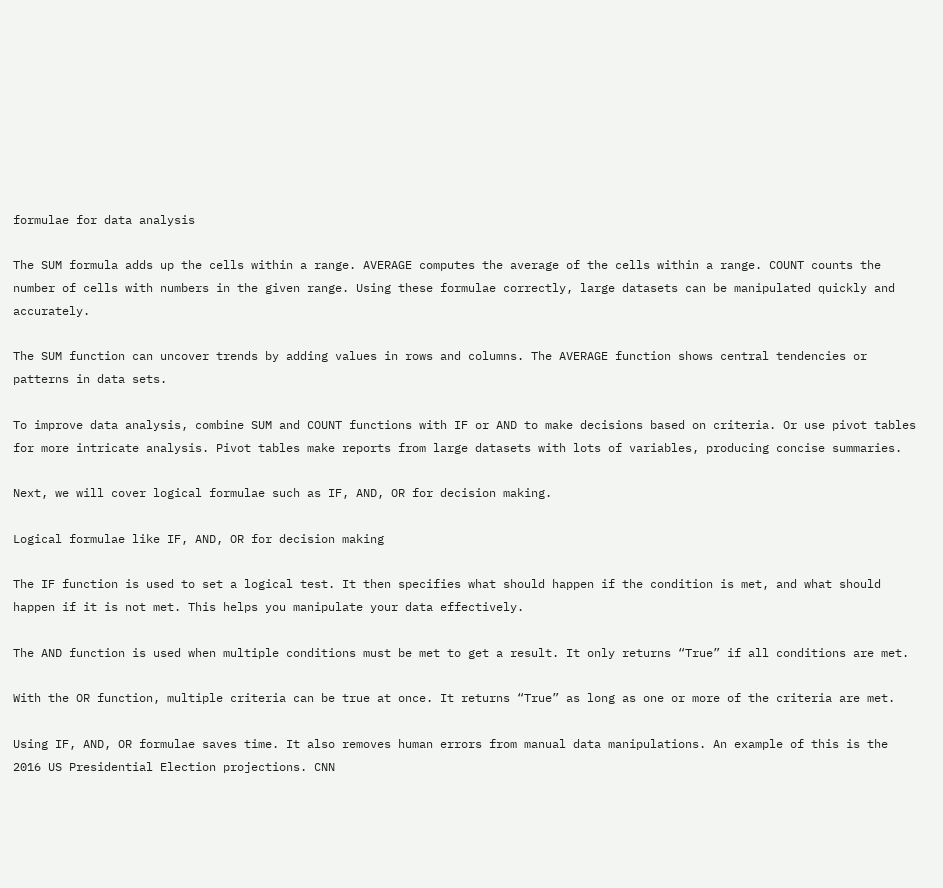formulae for data analysis

The SUM formula adds up the cells within a range. AVERAGE computes the average of the cells within a range. COUNT counts the number of cells with numbers in the given range. Using these formulae correctly, large datasets can be manipulated quickly and accurately.

The SUM function can uncover trends by adding values in rows and columns. The AVERAGE function shows central tendencies or patterns in data sets.

To improve data analysis, combine SUM and COUNT functions with IF or AND to make decisions based on criteria. Or use pivot tables for more intricate analysis. Pivot tables make reports from large datasets with lots of variables, producing concise summaries.

Next, we will cover logical formulae such as IF, AND, OR for decision making.

Logical formulae like IF, AND, OR for decision making

The IF function is used to set a logical test. It then specifies what should happen if the condition is met, and what should happen if it is not met. This helps you manipulate your data effectively.

The AND function is used when multiple conditions must be met to get a result. It only returns “True” if all conditions are met.

With the OR function, multiple criteria can be true at once. It returns “True” as long as one or more of the criteria are met.

Using IF, AND, OR formulae saves time. It also removes human errors from manual data manipulations. An example of this is the 2016 US Presidential Election projections. CNN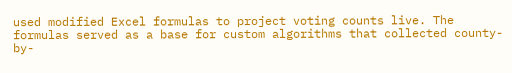used modified Excel formulas to project voting counts live. The formulas served as a base for custom algorithms that collected county-by-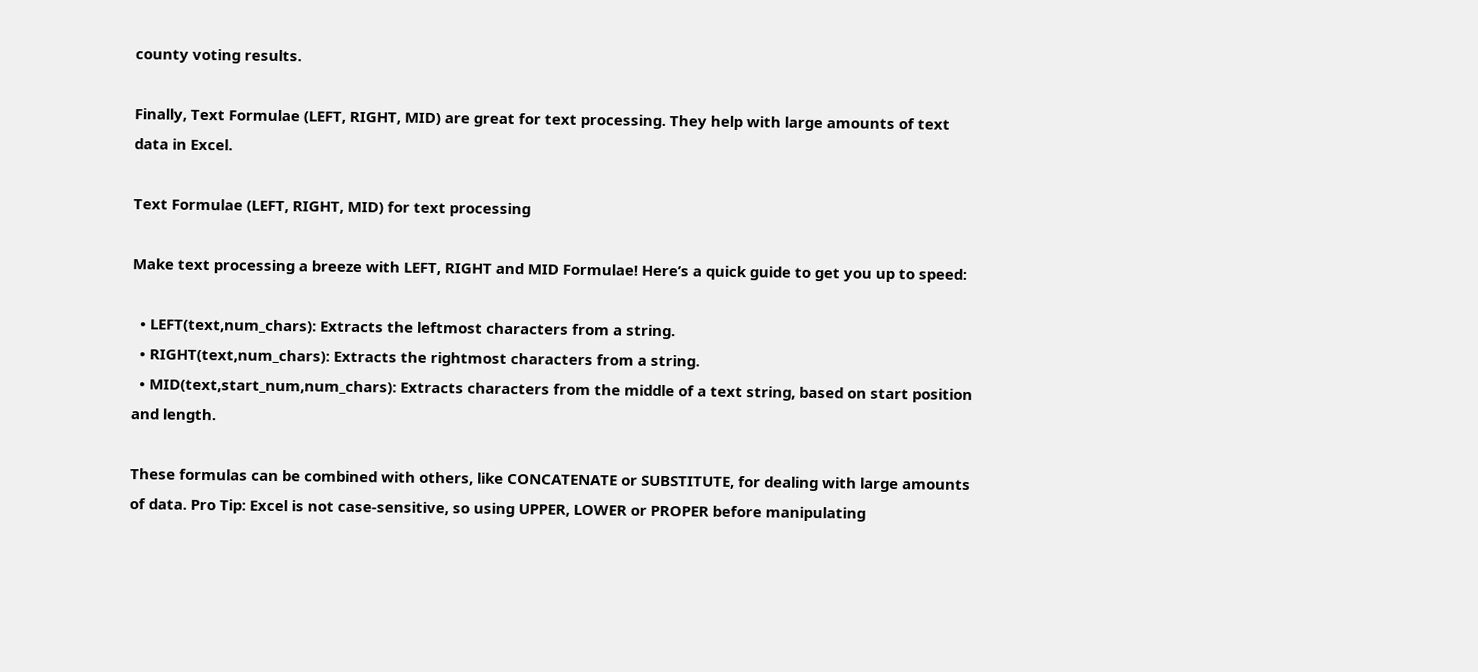county voting results.

Finally, Text Formulae (LEFT, RIGHT, MID) are great for text processing. They help with large amounts of text data in Excel.

Text Formulae (LEFT, RIGHT, MID) for text processing

Make text processing a breeze with LEFT, RIGHT and MID Formulae! Here’s a quick guide to get you up to speed:

  • LEFT(text,num_chars): Extracts the leftmost characters from a string.
  • RIGHT(text,num_chars): Extracts the rightmost characters from a string.
  • MID(text,start_num,num_chars): Extracts characters from the middle of a text string, based on start position and length.

These formulas can be combined with others, like CONCATENATE or SUBSTITUTE, for dealing with large amounts of data. Pro Tip: Excel is not case-sensitive, so using UPPER, LOWER or PROPER before manipulating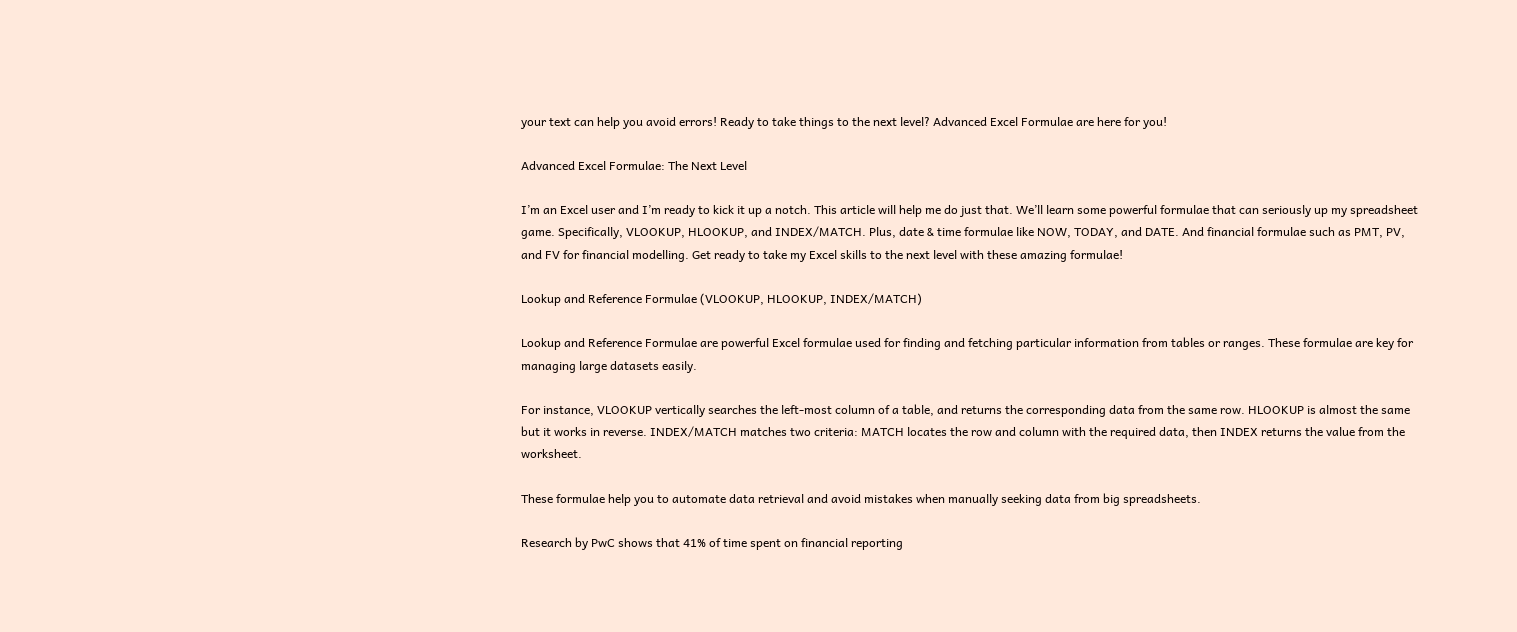your text can help you avoid errors! Ready to take things to the next level? Advanced Excel Formulae are here for you!

Advanced Excel Formulae: The Next Level

I’m an Excel user and I’m ready to kick it up a notch. This article will help me do just that. We’ll learn some powerful formulae that can seriously up my spreadsheet game. Specifically, VLOOKUP, HLOOKUP, and INDEX/MATCH. Plus, date & time formulae like NOW, TODAY, and DATE. And financial formulae such as PMT, PV, and FV for financial modelling. Get ready to take my Excel skills to the next level with these amazing formulae!

Lookup and Reference Formulae (VLOOKUP, HLOOKUP, INDEX/MATCH)

Lookup and Reference Formulae are powerful Excel formulae used for finding and fetching particular information from tables or ranges. These formulae are key for managing large datasets easily.

For instance, VLOOKUP vertically searches the left-most column of a table, and returns the corresponding data from the same row. HLOOKUP is almost the same but it works in reverse. INDEX/MATCH matches two criteria: MATCH locates the row and column with the required data, then INDEX returns the value from the worksheet.

These formulae help you to automate data retrieval and avoid mistakes when manually seeking data from big spreadsheets.

Research by PwC shows that 41% of time spent on financial reporting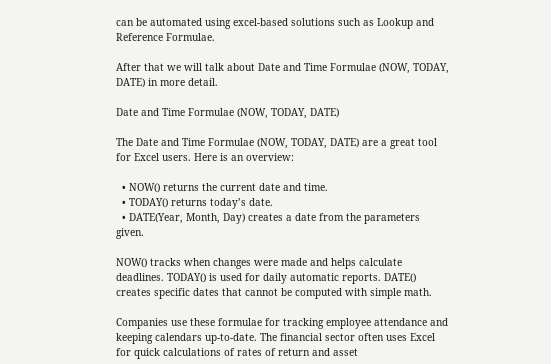can be automated using excel-based solutions such as Lookup and Reference Formulae.

After that we will talk about Date and Time Formulae (NOW, TODAY, DATE) in more detail.

Date and Time Formulae (NOW, TODAY, DATE)

The Date and Time Formulae (NOW, TODAY, DATE) are a great tool for Excel users. Here is an overview:

  • NOW() returns the current date and time.
  • TODAY() returns today’s date.
  • DATE(Year, Month, Day) creates a date from the parameters given.

NOW() tracks when changes were made and helps calculate deadlines. TODAY() is used for daily automatic reports. DATE() creates specific dates that cannot be computed with simple math.

Companies use these formulae for tracking employee attendance and keeping calendars up-to-date. The financial sector often uses Excel for quick calculations of rates of return and asset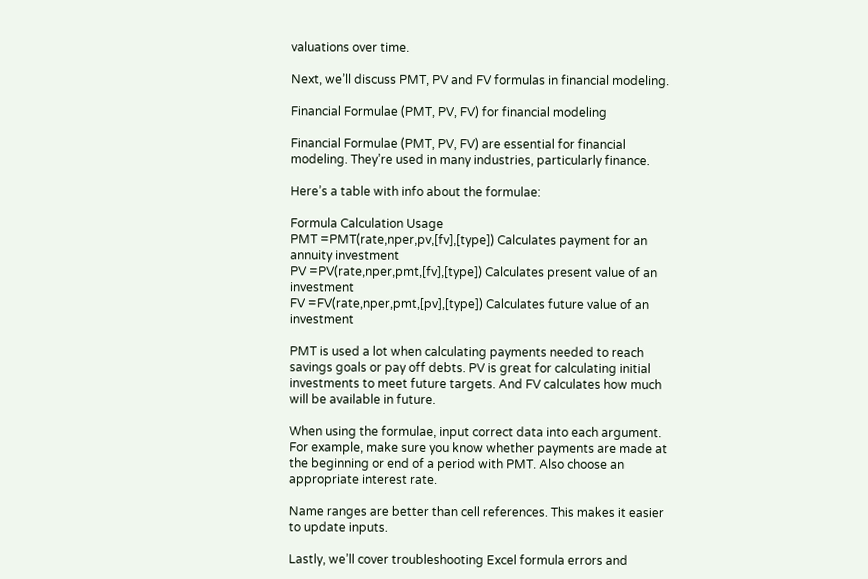valuations over time.

Next, we’ll discuss PMT, PV and FV formulas in financial modeling.

Financial Formulae (PMT, PV, FV) for financial modeling

Financial Formulae (PMT, PV, FV) are essential for financial modeling. They’re used in many industries, particularly finance.

Here’s a table with info about the formulae:

Formula Calculation Usage
PMT =PMT(rate,nper,pv,[fv],[type]) Calculates payment for an annuity investment
PV =PV(rate,nper,pmt,[fv],[type]) Calculates present value of an investment
FV =FV(rate,nper,pmt,[pv],[type]) Calculates future value of an investment

PMT is used a lot when calculating payments needed to reach savings goals or pay off debts. PV is great for calculating initial investments to meet future targets. And FV calculates how much will be available in future.

When using the formulae, input correct data into each argument. For example, make sure you know whether payments are made at the beginning or end of a period with PMT. Also choose an appropriate interest rate.

Name ranges are better than cell references. This makes it easier to update inputs.

Lastly, we’ll cover troubleshooting Excel formula errors and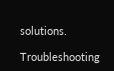solutions.

Troubleshooting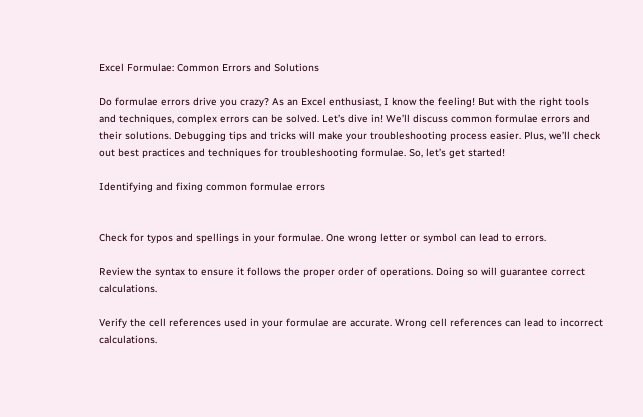Excel Formulae: Common Errors and Solutions

Do formulae errors drive you crazy? As an Excel enthusiast, I know the feeling! But with the right tools and techniques, complex errors can be solved. Let’s dive in! We’ll discuss common formulae errors and their solutions. Debugging tips and tricks will make your troubleshooting process easier. Plus, we’ll check out best practices and techniques for troubleshooting formulae. So, let’s get started!

Identifying and fixing common formulae errors


Check for typos and spellings in your formulae. One wrong letter or symbol can lead to errors.

Review the syntax to ensure it follows the proper order of operations. Doing so will guarantee correct calculations.

Verify the cell references used in your formulae are accurate. Wrong cell references can lead to incorrect calculations.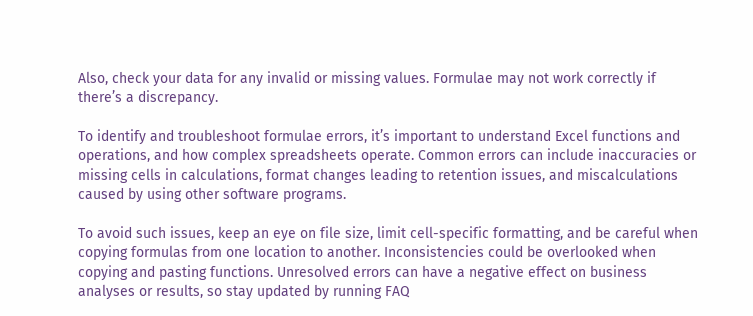Also, check your data for any invalid or missing values. Formulae may not work correctly if there’s a discrepancy.

To identify and troubleshoot formulae errors, it’s important to understand Excel functions and operations, and how complex spreadsheets operate. Common errors can include inaccuracies or missing cells in calculations, format changes leading to retention issues, and miscalculations caused by using other software programs.

To avoid such issues, keep an eye on file size, limit cell-specific formatting, and be careful when copying formulas from one location to another. Inconsistencies could be overlooked when copying and pasting functions. Unresolved errors can have a negative effect on business analyses or results, so stay updated by running FAQ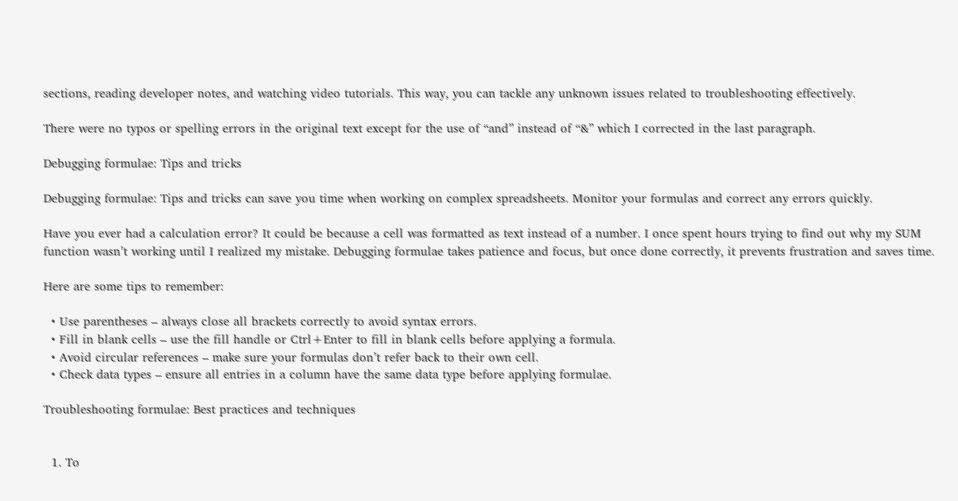sections, reading developer notes, and watching video tutorials. This way, you can tackle any unknown issues related to troubleshooting effectively.

There were no typos or spelling errors in the original text except for the use of “and” instead of “&” which I corrected in the last paragraph.

Debugging formulae: Tips and tricks

Debugging formulae: Tips and tricks can save you time when working on complex spreadsheets. Monitor your formulas and correct any errors quickly.

Have you ever had a calculation error? It could be because a cell was formatted as text instead of a number. I once spent hours trying to find out why my SUM function wasn’t working until I realized my mistake. Debugging formulae takes patience and focus, but once done correctly, it prevents frustration and saves time.

Here are some tips to remember:

  • Use parentheses – always close all brackets correctly to avoid syntax errors.
  • Fill in blank cells – use the fill handle or Ctrl+Enter to fill in blank cells before applying a formula.
  • Avoid circular references – make sure your formulas don’t refer back to their own cell.
  • Check data types – ensure all entries in a column have the same data type before applying formulae.

Troubleshooting formulae: Best practices and techniques


  1. To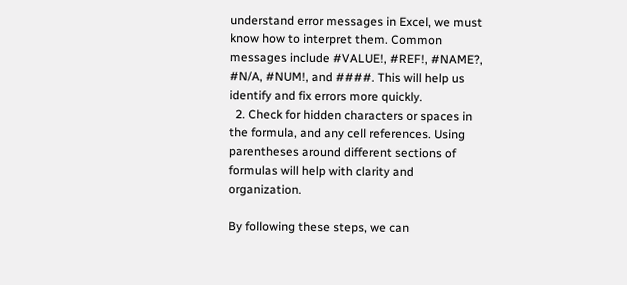understand error messages in Excel, we must know how to interpret them. Common messages include #VALUE!, #REF!, #NAME?, #N/A, #NUM!, and ####. This will help us identify and fix errors more quickly.
  2. Check for hidden characters or spaces in the formula, and any cell references. Using parentheses around different sections of formulas will help with clarity and organization.

By following these steps, we can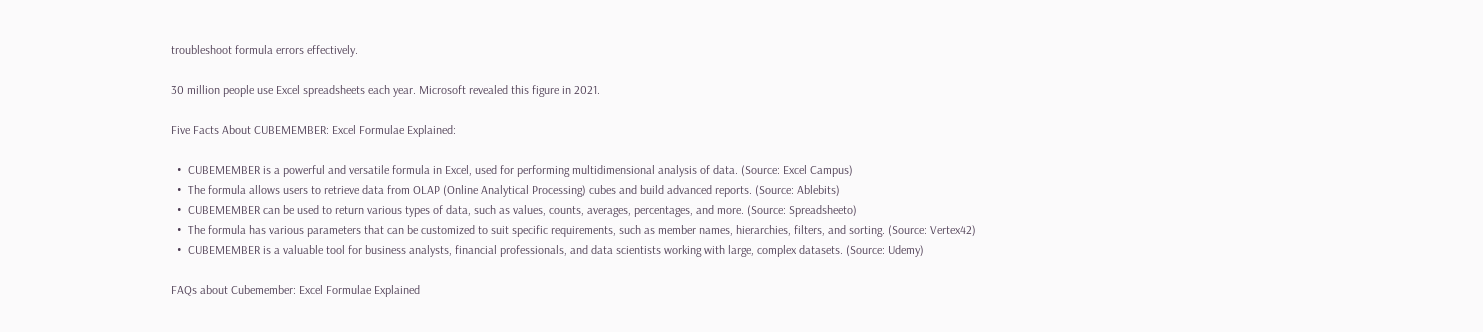troubleshoot formula errors effectively.

30 million people use Excel spreadsheets each year. Microsoft revealed this figure in 2021.

Five Facts About CUBEMEMBER: Excel Formulae Explained:

  •  CUBEMEMBER is a powerful and versatile formula in Excel, used for performing multidimensional analysis of data. (Source: Excel Campus)
  •  The formula allows users to retrieve data from OLAP (Online Analytical Processing) cubes and build advanced reports. (Source: Ablebits)
  •  CUBEMEMBER can be used to return various types of data, such as values, counts, averages, percentages, and more. (Source: Spreadsheeto)
  •  The formula has various parameters that can be customized to suit specific requirements, such as member names, hierarchies, filters, and sorting. (Source: Vertex42)
  •  CUBEMEMBER is a valuable tool for business analysts, financial professionals, and data scientists working with large, complex datasets. (Source: Udemy)

FAQs about Cubemember: Excel Formulae Explained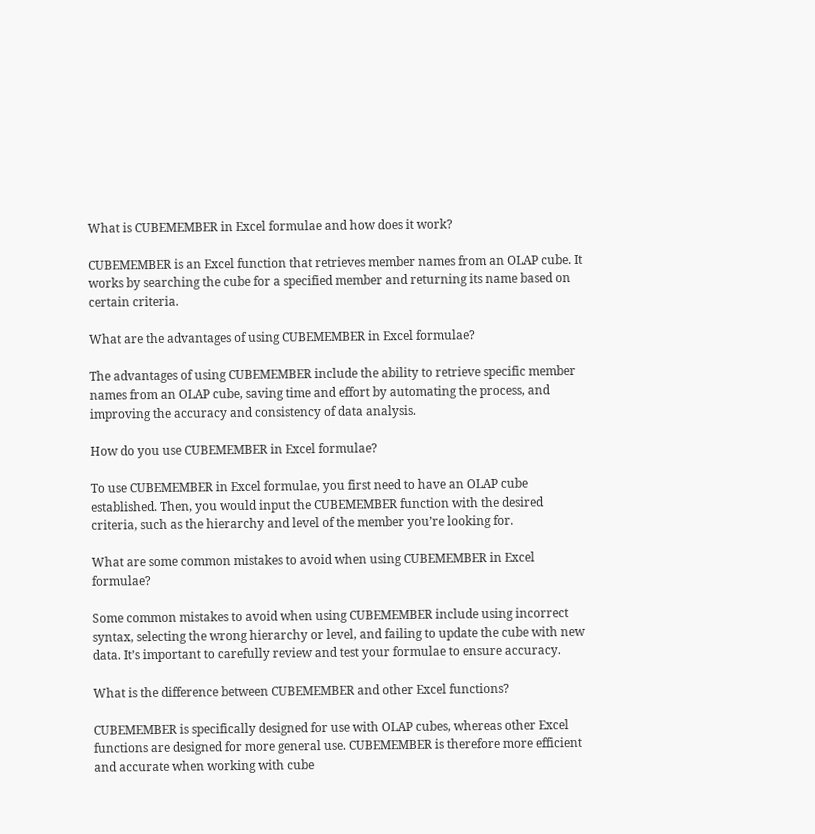What is CUBEMEMBER in Excel formulae and how does it work?

CUBEMEMBER is an Excel function that retrieves member names from an OLAP cube. It works by searching the cube for a specified member and returning its name based on certain criteria.

What are the advantages of using CUBEMEMBER in Excel formulae?

The advantages of using CUBEMEMBER include the ability to retrieve specific member names from an OLAP cube, saving time and effort by automating the process, and improving the accuracy and consistency of data analysis.

How do you use CUBEMEMBER in Excel formulae?

To use CUBEMEMBER in Excel formulae, you first need to have an OLAP cube established. Then, you would input the CUBEMEMBER function with the desired criteria, such as the hierarchy and level of the member you’re looking for.

What are some common mistakes to avoid when using CUBEMEMBER in Excel formulae?

Some common mistakes to avoid when using CUBEMEMBER include using incorrect syntax, selecting the wrong hierarchy or level, and failing to update the cube with new data. It’s important to carefully review and test your formulae to ensure accuracy.

What is the difference between CUBEMEMBER and other Excel functions?

CUBEMEMBER is specifically designed for use with OLAP cubes, whereas other Excel functions are designed for more general use. CUBEMEMBER is therefore more efficient and accurate when working with cube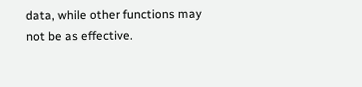data, while other functions may not be as effective.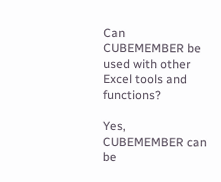Can CUBEMEMBER be used with other Excel tools and functions?

Yes, CUBEMEMBER can be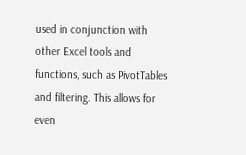used in conjunction with other Excel tools and functions, such as PivotTables and filtering. This allows for even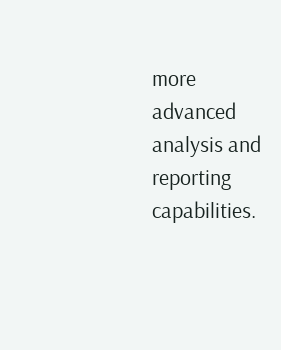more advanced analysis and reporting capabilities.